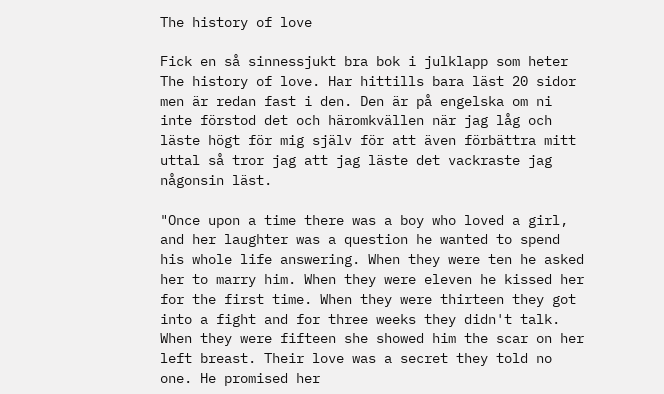The history of love

Fick en så sinnessjukt bra bok i julklapp som heter The history of love. Har hittills bara läst 20 sidor men är redan fast i den. Den är på engelska om ni inte förstod det och häromkvällen när jag låg och läste högt för mig själv för att även förbättra mitt uttal så tror jag att jag läste det vackraste jag någonsin läst.

"Once upon a time there was a boy who loved a girl, and her laughter was a question he wanted to spend his whole life answering. When they were ten he asked her to marry him. When they were eleven he kissed her for the first time. When they were thirteen they got into a fight and for three weeks they didn't talk. When they were fifteen she showed him the scar on her left breast. Their love was a secret they told no one. He promised her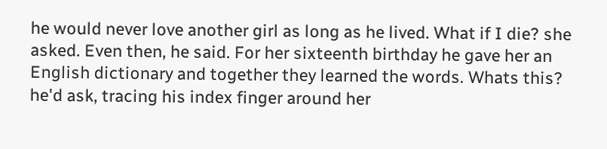he would never love another girl as long as he lived. What if I die? she asked. Even then, he said. For her sixteenth birthday he gave her an English dictionary and together they learned the words. Whats this? he'd ask, tracing his index finger around her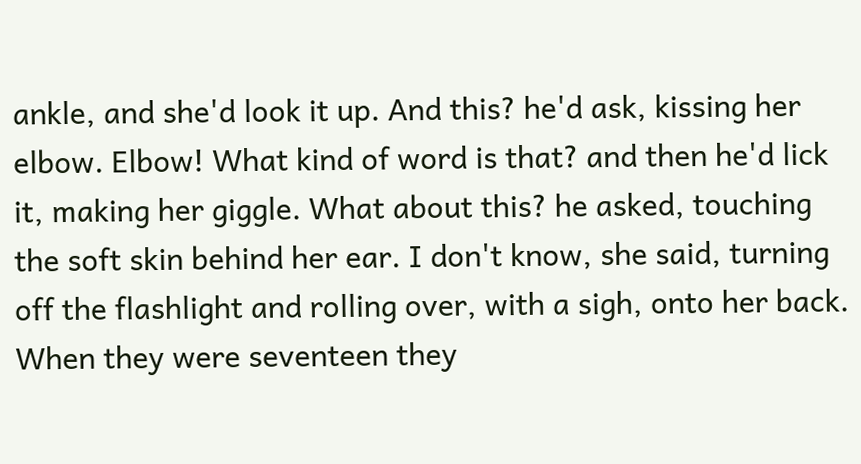ankle, and she'd look it up. And this? he'd ask, kissing her elbow. Elbow! What kind of word is that? and then he'd lick it, making her giggle. What about this? he asked, touching the soft skin behind her ear. I don't know, she said, turning off the flashlight and rolling over, with a sigh, onto her back. When they were seventeen they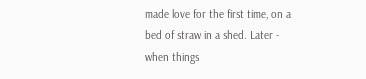made love for the first time, on a bed of straw in a shed. Later - when things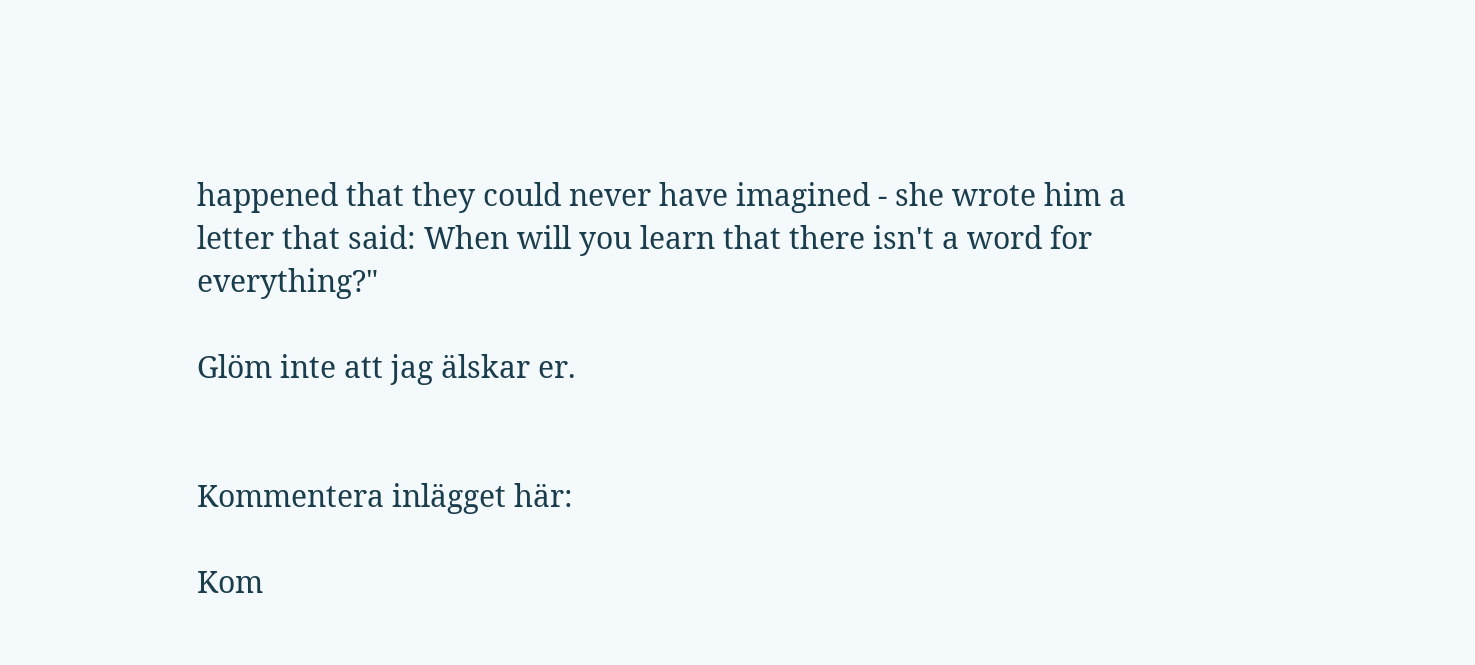happened that they could never have imagined - she wrote him a letter that said: When will you learn that there isn't a word for everything?"

Glöm inte att jag älskar er.


Kommentera inlägget här:

Kom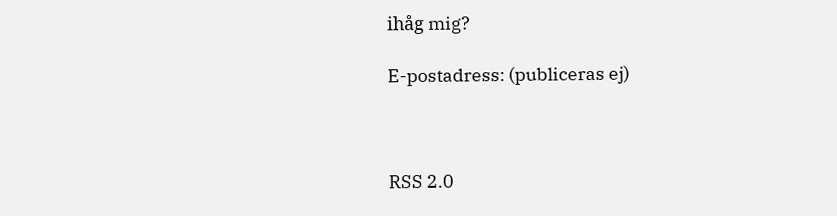ihåg mig?

E-postadress: (publiceras ej)



RSS 2.0